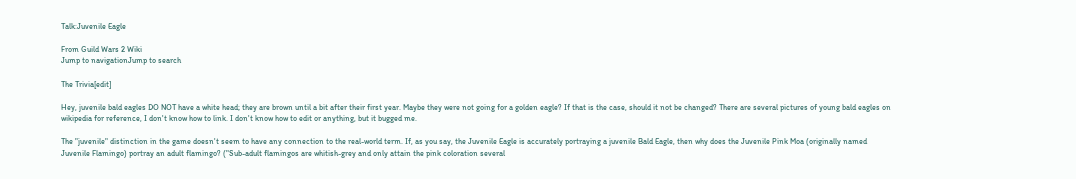Talk:Juvenile Eagle

From Guild Wars 2 Wiki
Jump to navigationJump to search

The Trivia[edit]

Hey, juvenile bald eagles DO NOT have a white head; they are brown until a bit after their first year. Maybe they were not going for a golden eagle? If that is the case, should it not be changed? There are several pictures of young bald eagles on wikipedia for reference, I don't know how to link. I don't know how to edit or anything, but it bugged me.

The "juvenile" distinction in the game doesn't seem to have any connection to the real-world term. If, as you say, the Juvenile Eagle is accurately portraying a juvenile Bald Eagle, then why does the Juvenile Pink Moa (originally named Juvenile Flamingo) portray an adult flamingo? ("Sub-adult flamingos are whitish-grey and only attain the pink coloration several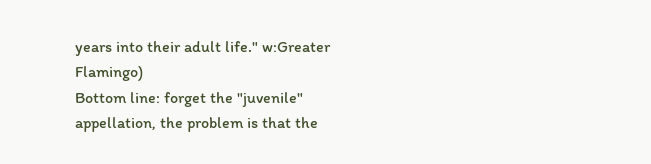years into their adult life." w:Greater Flamingo)
Bottom line: forget the "juvenile" appellation, the problem is that the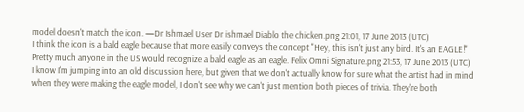model doesn't match the icon. —Dr Ishmael User Dr ishmael Diablo the chicken.png 21:01, 17 June 2013 (UTC)
I think the icon is a bald eagle because that more easily conveys the concept "Hey, this isn't just any bird. It's an EAGLE!" Pretty much anyone in the US would recognize a bald eagle as an eagle. Felix Omni Signature.png 21:53, 17 June 2013 (UTC)
I know I'm jumping into an old discussion here, but given that we don't actually know for sure what the artist had in mind when they were making the eagle model, I don't see why we can't just mention both pieces of trivia. They're both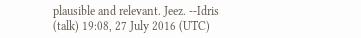plausible and relevant. Jeez. --Idris (talk) 19:08, 27 July 2016 (UTC)